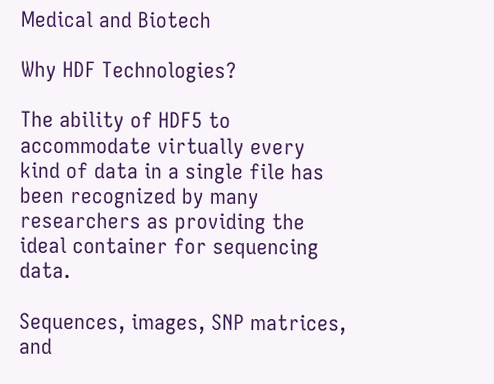Medical and Biotech

Why HDF Technologies?

The ability of HDF5 to accommodate virtually every kind of data in a single file has been recognized by many researchers as providing the ideal container for sequencing data.

Sequences, images, SNP matrices, and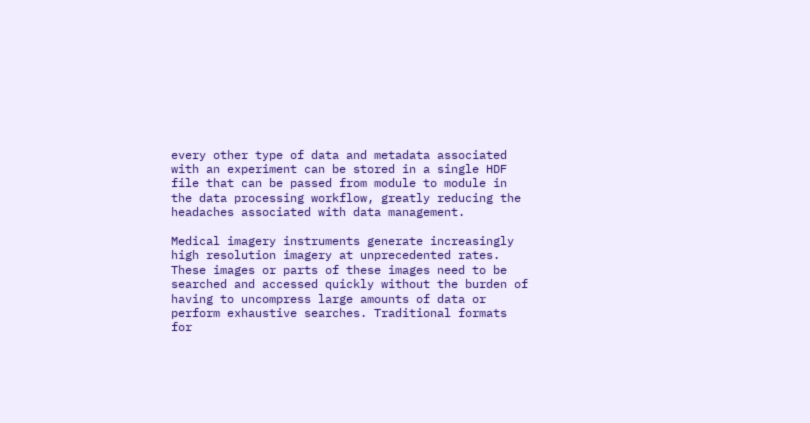every other type of data and metadata associated with an experiment can be stored in a single HDF file that can be passed from module to module in the data processing workflow, greatly reducing the headaches associated with data management.

Medical imagery instruments generate increasingly high resolution imagery at unprecedented rates. These images or parts of these images need to be searched and accessed quickly without the burden of having to uncompress large amounts of data or perform exhaustive searches. Traditional formats for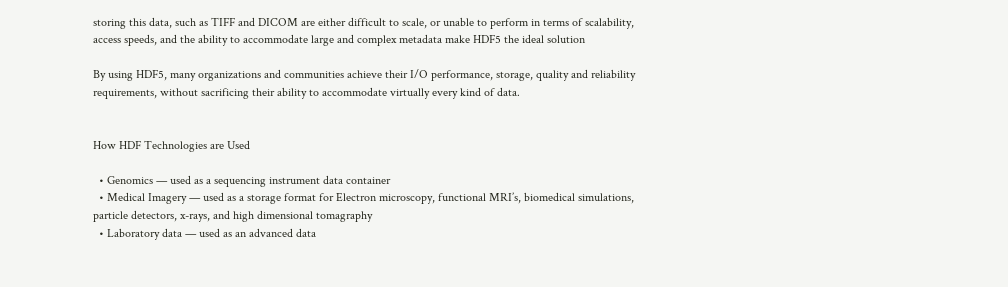storing this data, such as TIFF and DICOM are either difficult to scale, or unable to perform in terms of scalability, access speeds, and the ability to accommodate large and complex metadata make HDF5 the ideal solution

By using HDF5, many organizations and communities achieve their I/O performance, storage, quality and reliability requirements, without sacrificing their ability to accommodate virtually every kind of data.


How HDF Technologies are Used

  • Genomics — used as a sequencing instrument data container
  • Medical Imagery — used as a storage format for Electron microscopy, functional MRI’s, biomedical simulations, particle detectors, x-rays, and high dimensional tomagraphy
  • Laboratory data — used as an advanced data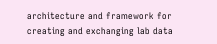architecture and framework for creating and exchanging lab data